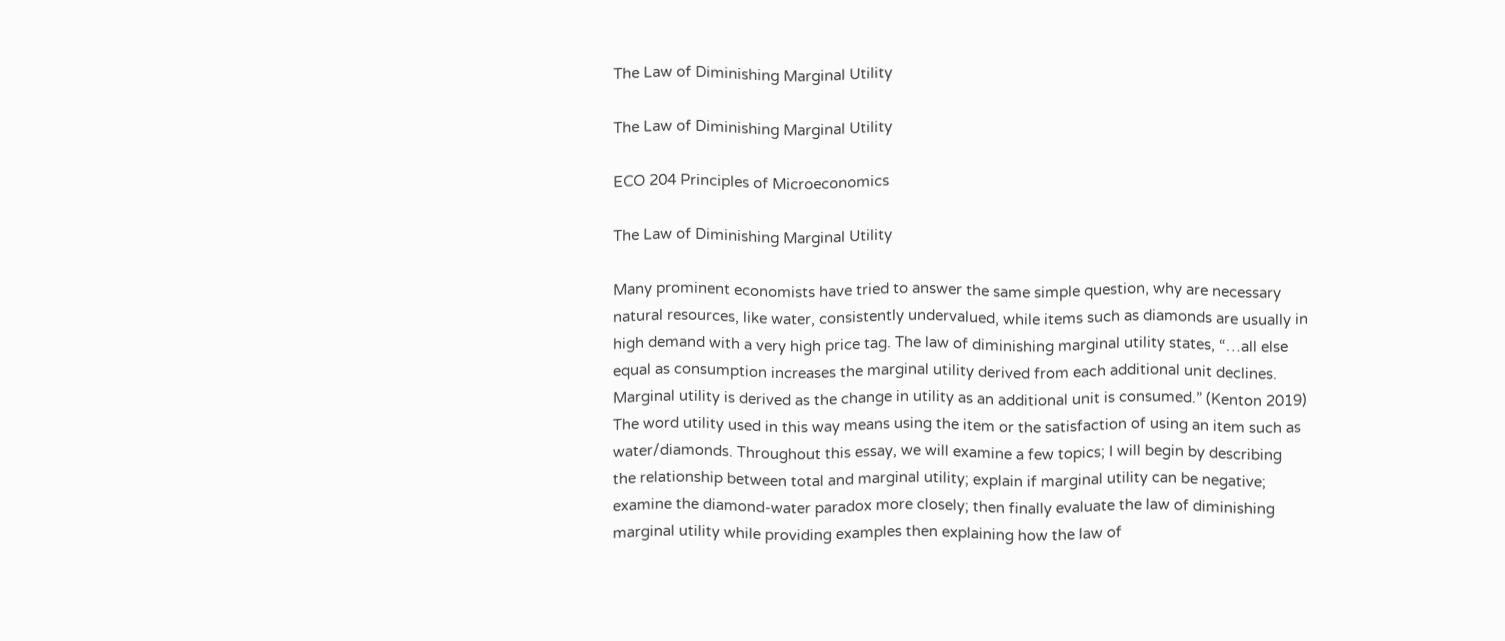The Law of Diminishing Marginal Utility

The Law of Diminishing Marginal Utility

ECO 204 Principles of Microeconomics

The Law of Diminishing Marginal Utility

Many prominent economists have tried to answer the same simple question, why are necessary natural resources, like water, consistently undervalued, while items such as diamonds are usually in high demand with a very high price tag. The law of diminishing marginal utility states, “…all else equal as consumption increases the marginal utility derived from each additional unit declines. Marginal utility is derived as the change in utility as an additional unit is consumed.” (Kenton 2019) The word utility used in this way means using the item or the satisfaction of using an item such as water/diamonds. Throughout this essay, we will examine a few topics; I will begin by describing the relationship between total and marginal utility; explain if marginal utility can be negative; examine the diamond-water paradox more closely; then finally evaluate the law of diminishing marginal utility while providing examples then explaining how the law of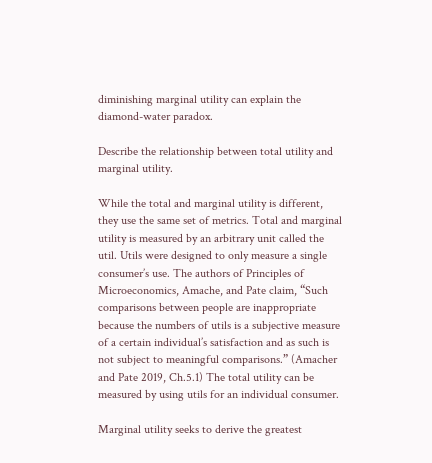diminishing marginal utility can explain the diamond-water paradox.

Describe the relationship between total utility and marginal utility.

While the total and marginal utility is different, they use the same set of metrics. Total and marginal utility is measured by an arbitrary unit called the util. Utils were designed to only measure a single consumer’s use. The authors of Principles of Microeconomics, Amache, and Pate claim, “Such comparisons between people are inappropriate because the numbers of utils is a subjective measure of a certain individual’s satisfaction and as such is not subject to meaningful comparisons.” (Amacher and Pate 2019, Ch.5.1) The total utility can be measured by using utils for an individual consumer.

Marginal utility seeks to derive the greatest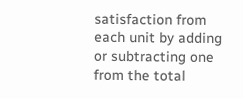satisfaction from each unit by adding or subtracting one from the total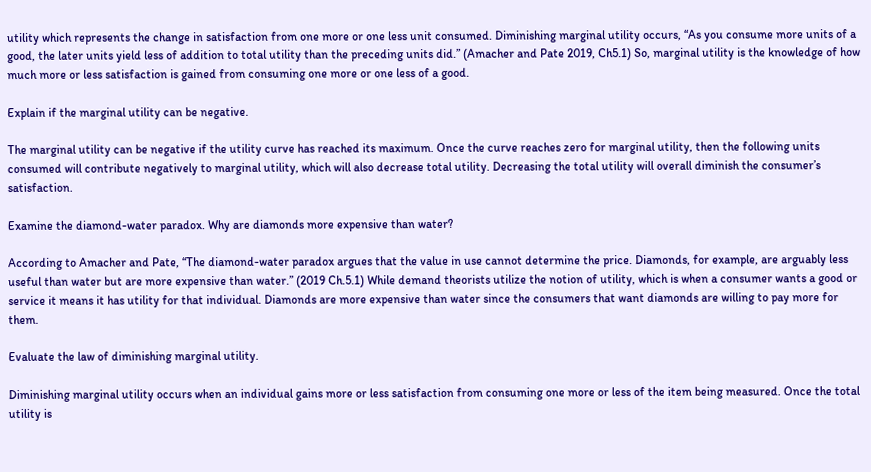utility which represents the change in satisfaction from one more or one less unit consumed. Diminishing marginal utility occurs, “As you consume more units of a good, the later units yield less of addition to total utility than the preceding units did.” (Amacher and Pate 2019, Ch5.1) So, marginal utility is the knowledge of how much more or less satisfaction is gained from consuming one more or one less of a good.

Explain if the marginal utility can be negative.

The marginal utility can be negative if the utility curve has reached its maximum. Once the curve reaches zero for marginal utility, then the following units consumed will contribute negatively to marginal utility, which will also decrease total utility. Decreasing the total utility will overall diminish the consumer’s satisfaction.

Examine the diamond-water paradox. Why are diamonds more expensive than water?

According to Amacher and Pate, “The diamond-water paradox argues that the value in use cannot determine the price. Diamonds, for example, are arguably less useful than water but are more expensive than water.” (2019 Ch.5.1) While demand theorists utilize the notion of utility, which is when a consumer wants a good or service it means it has utility for that individual. Diamonds are more expensive than water since the consumers that want diamonds are willing to pay more for them.

Evaluate the law of diminishing marginal utility.

Diminishing marginal utility occurs when an individual gains more or less satisfaction from consuming one more or less of the item being measured. Once the total utility is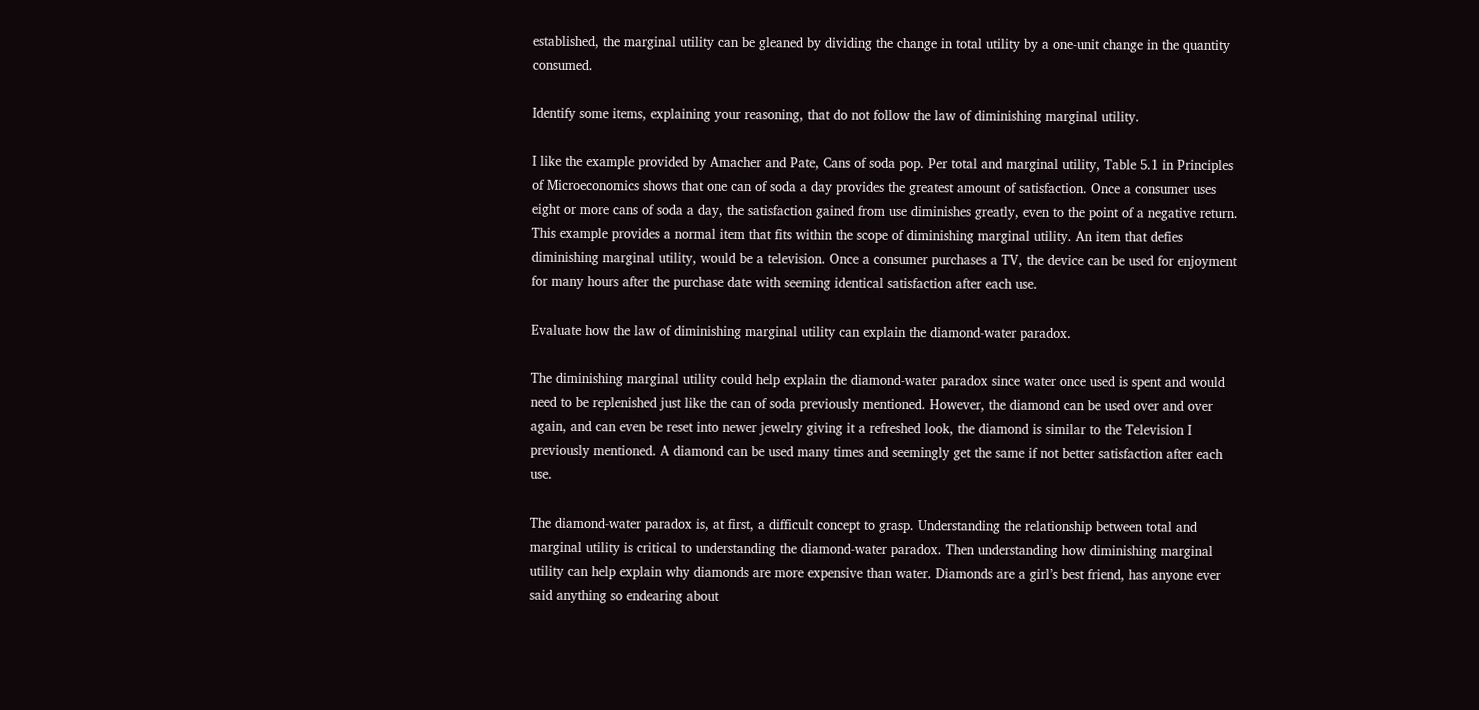established, the marginal utility can be gleaned by dividing the change in total utility by a one-unit change in the quantity consumed.

Identify some items, explaining your reasoning, that do not follow the law of diminishing marginal utility.

I like the example provided by Amacher and Pate, Cans of soda pop. Per total and marginal utility, Table 5.1 in Principles of Microeconomics shows that one can of soda a day provides the greatest amount of satisfaction. Once a consumer uses eight or more cans of soda a day, the satisfaction gained from use diminishes greatly, even to the point of a negative return. This example provides a normal item that fits within the scope of diminishing marginal utility. An item that defies diminishing marginal utility, would be a television. Once a consumer purchases a TV, the device can be used for enjoyment for many hours after the purchase date with seeming identical satisfaction after each use.

Evaluate how the law of diminishing marginal utility can explain the diamond-water paradox.

The diminishing marginal utility could help explain the diamond-water paradox since water once used is spent and would need to be replenished just like the can of soda previously mentioned. However, the diamond can be used over and over again, and can even be reset into newer jewelry giving it a refreshed look, the diamond is similar to the Television I previously mentioned. A diamond can be used many times and seemingly get the same if not better satisfaction after each use.

The diamond-water paradox is, at first, a difficult concept to grasp. Understanding the relationship between total and marginal utility is critical to understanding the diamond-water paradox. Then understanding how diminishing marginal utility can help explain why diamonds are more expensive than water. Diamonds are a girl’s best friend, has anyone ever said anything so endearing about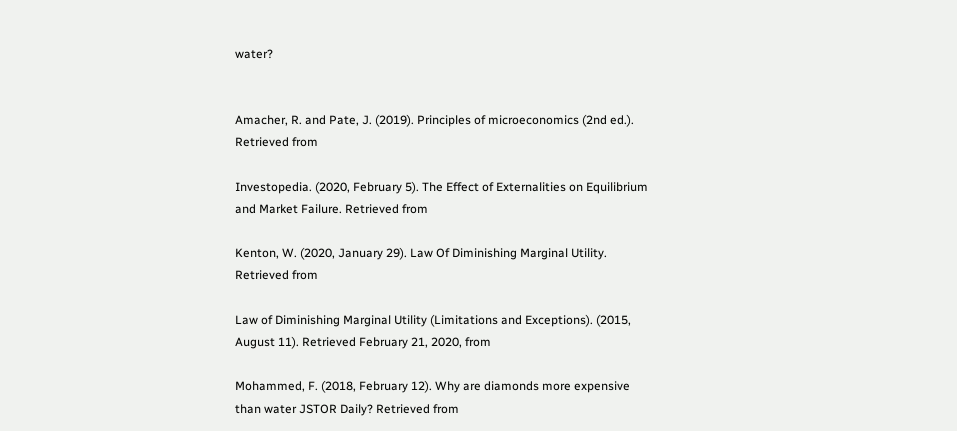water?


Amacher, R. and Pate, J. (2019). Principles of microeconomics (2nd ed.). Retrieved from

Investopedia. (2020, February 5). The Effect of Externalities on Equilibrium and Market Failure. Retrieved from

Kenton, W. (2020, January 29). Law Of Diminishing Marginal Utility. Retrieved from

Law of Diminishing Marginal Utility (Limitations and Exceptions). (2015, August 11). Retrieved February 21, 2020, from

Mohammed, F. (2018, February 12). Why are diamonds more expensive than water JSTOR Daily? Retrieved from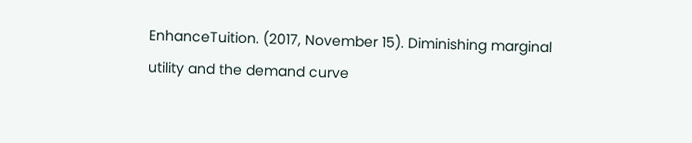EnhanceTuition. (2017, November 15). Diminishing marginal utility and the demand curve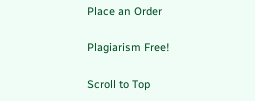Place an Order

Plagiarism Free!

Scroll to Top